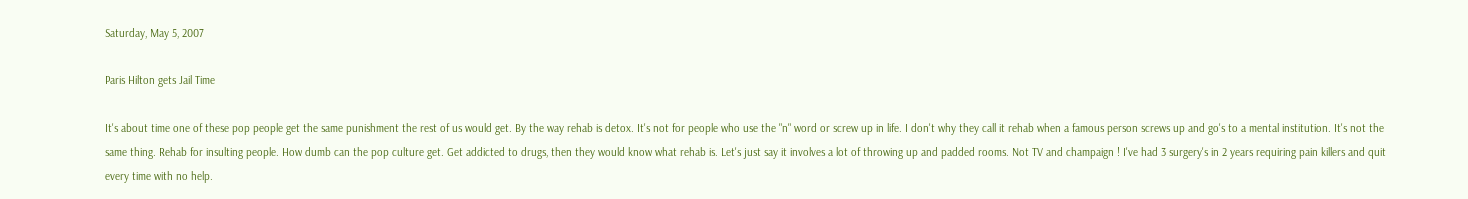Saturday, May 5, 2007

Paris Hilton gets Jail Time

It's about time one of these pop people get the same punishment the rest of us would get. By the way rehab is detox. It's not for people who use the "n" word or screw up in life. I don't why they call it rehab when a famous person screws up and go's to a mental institution. It's not the same thing. Rehab for insulting people. How dumb can the pop culture get. Get addicted to drugs, then they would know what rehab is. Let's just say it involves a lot of throwing up and padded rooms. Not TV and champaign ! I've had 3 surgery's in 2 years requiring pain killers and quit every time with no help.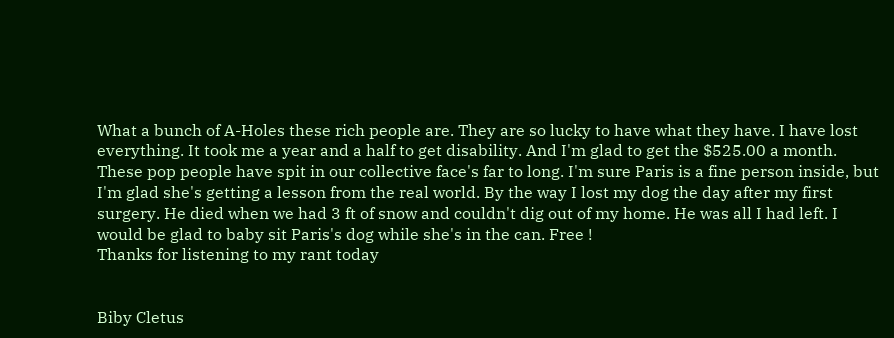What a bunch of A-Holes these rich people are. They are so lucky to have what they have. I have lost everything. It took me a year and a half to get disability. And I'm glad to get the $525.00 a month. These pop people have spit in our collective face's far to long. I'm sure Paris is a fine person inside, but I'm glad she's getting a lesson from the real world. By the way I lost my dog the day after my first surgery. He died when we had 3 ft of snow and couldn't dig out of my home. He was all I had left. I would be glad to baby sit Paris's dog while she's in the can. Free !
Thanks for listening to my rant today


Biby Cletus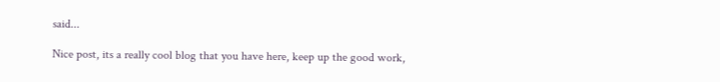said...

Nice post, its a really cool blog that you have here, keep up the good work,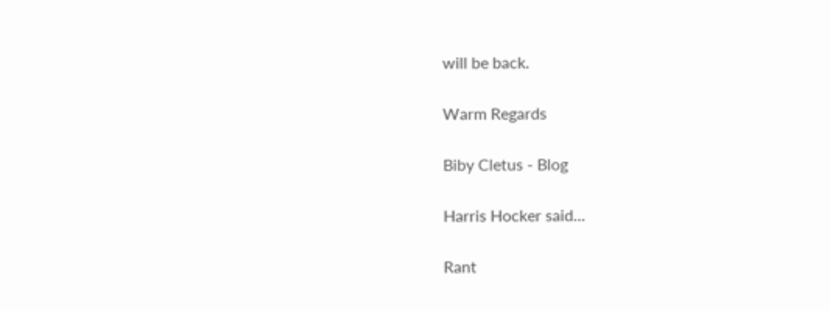will be back.

Warm Regards

Biby Cletus - Blog

Harris Hocker said...

Rant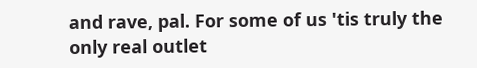and rave, pal. For some of us 'tis truly the only real outlet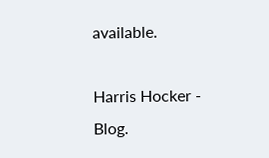available.

Harris Hocker - Blog.